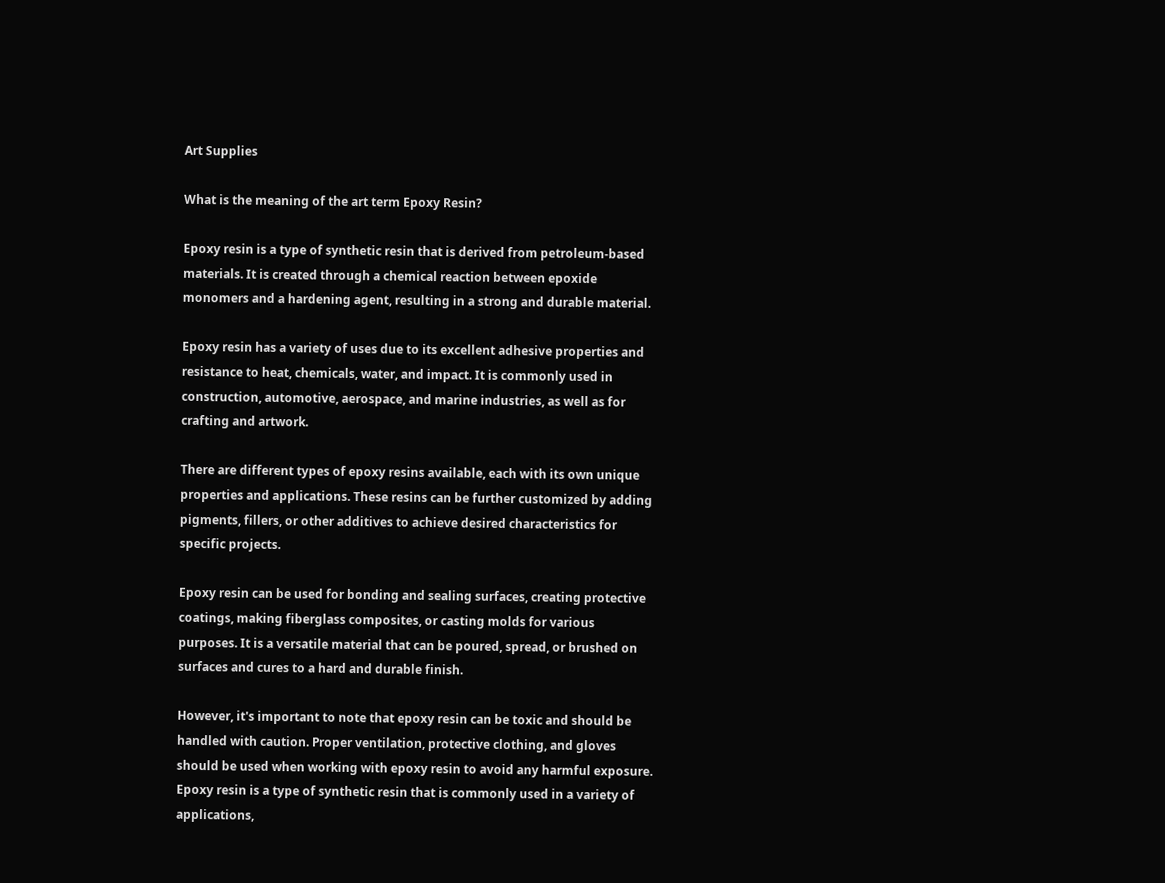Art Supplies

What is the meaning of the art term Epoxy Resin?

Epoxy resin is a type of synthetic resin that is derived from petroleum-based materials. It is created through a chemical reaction between epoxide monomers and a hardening agent, resulting in a strong and durable material.

Epoxy resin has a variety of uses due to its excellent adhesive properties and resistance to heat, chemicals, water, and impact. It is commonly used in construction, automotive, aerospace, and marine industries, as well as for crafting and artwork.

There are different types of epoxy resins available, each with its own unique properties and applications. These resins can be further customized by adding pigments, fillers, or other additives to achieve desired characteristics for specific projects.

Epoxy resin can be used for bonding and sealing surfaces, creating protective coatings, making fiberglass composites, or casting molds for various purposes. It is a versatile material that can be poured, spread, or brushed on surfaces and cures to a hard and durable finish.

However, it's important to note that epoxy resin can be toxic and should be handled with caution. Proper ventilation, protective clothing, and gloves should be used when working with epoxy resin to avoid any harmful exposure.
Epoxy resin is a type of synthetic resin that is commonly used in a variety of applications,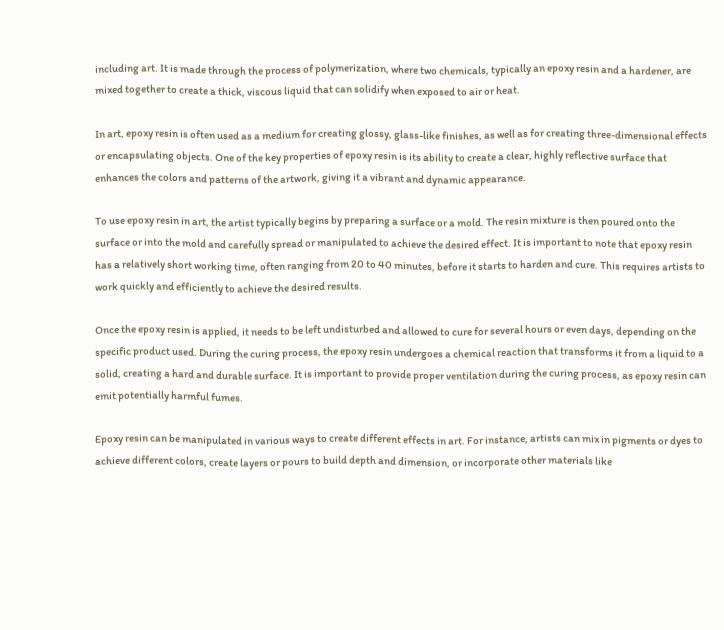including art. It is made through the process of polymerization, where two chemicals, typically an epoxy resin and a hardener, are mixed together to create a thick, viscous liquid that can solidify when exposed to air or heat.

In art, epoxy resin is often used as a medium for creating glossy, glass-like finishes, as well as for creating three-dimensional effects or encapsulating objects. One of the key properties of epoxy resin is its ability to create a clear, highly reflective surface that enhances the colors and patterns of the artwork, giving it a vibrant and dynamic appearance.

To use epoxy resin in art, the artist typically begins by preparing a surface or a mold. The resin mixture is then poured onto the surface or into the mold and carefully spread or manipulated to achieve the desired effect. It is important to note that epoxy resin has a relatively short working time, often ranging from 20 to 40 minutes, before it starts to harden and cure. This requires artists to work quickly and efficiently to achieve the desired results.

Once the epoxy resin is applied, it needs to be left undisturbed and allowed to cure for several hours or even days, depending on the specific product used. During the curing process, the epoxy resin undergoes a chemical reaction that transforms it from a liquid to a solid, creating a hard and durable surface. It is important to provide proper ventilation during the curing process, as epoxy resin can emit potentially harmful fumes.

Epoxy resin can be manipulated in various ways to create different effects in art. For instance, artists can mix in pigments or dyes to achieve different colors, create layers or pours to build depth and dimension, or incorporate other materials like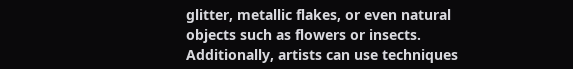glitter, metallic flakes, or even natural objects such as flowers or insects. Additionally, artists can use techniques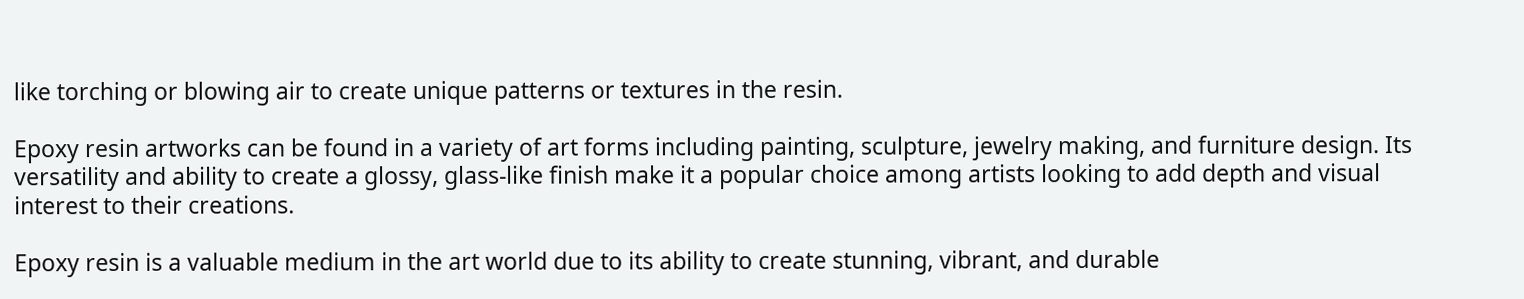like torching or blowing air to create unique patterns or textures in the resin.

Epoxy resin artworks can be found in a variety of art forms including painting, sculpture, jewelry making, and furniture design. Its versatility and ability to create a glossy, glass-like finish make it a popular choice among artists looking to add depth and visual interest to their creations.

Epoxy resin is a valuable medium in the art world due to its ability to create stunning, vibrant, and durable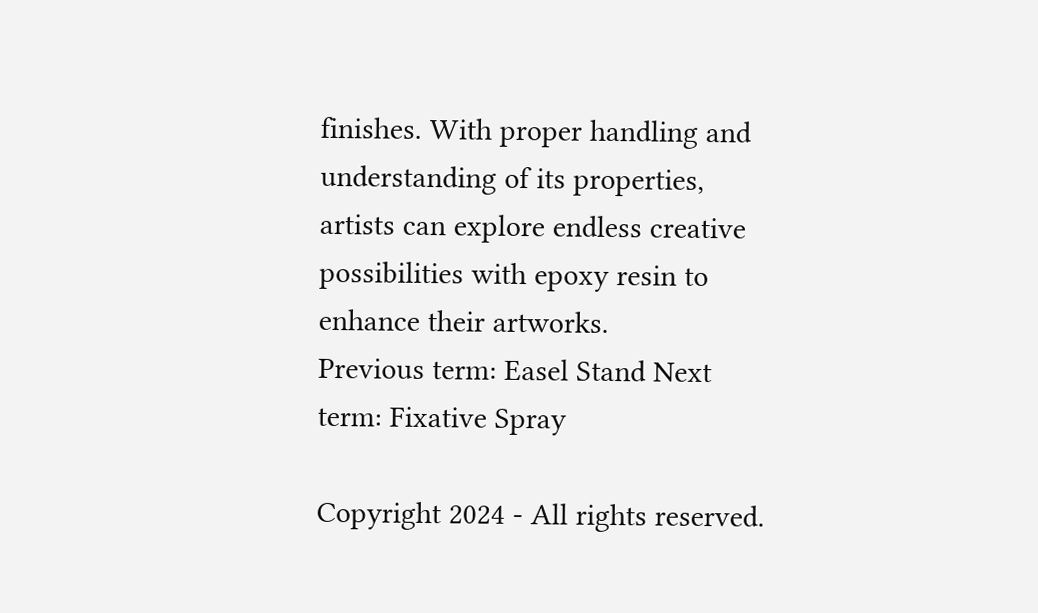finishes. With proper handling and understanding of its properties, artists can explore endless creative possibilities with epoxy resin to enhance their artworks.
Previous term: Easel Stand Next term: Fixative Spray

Copyright 2024 - All rights reserved.